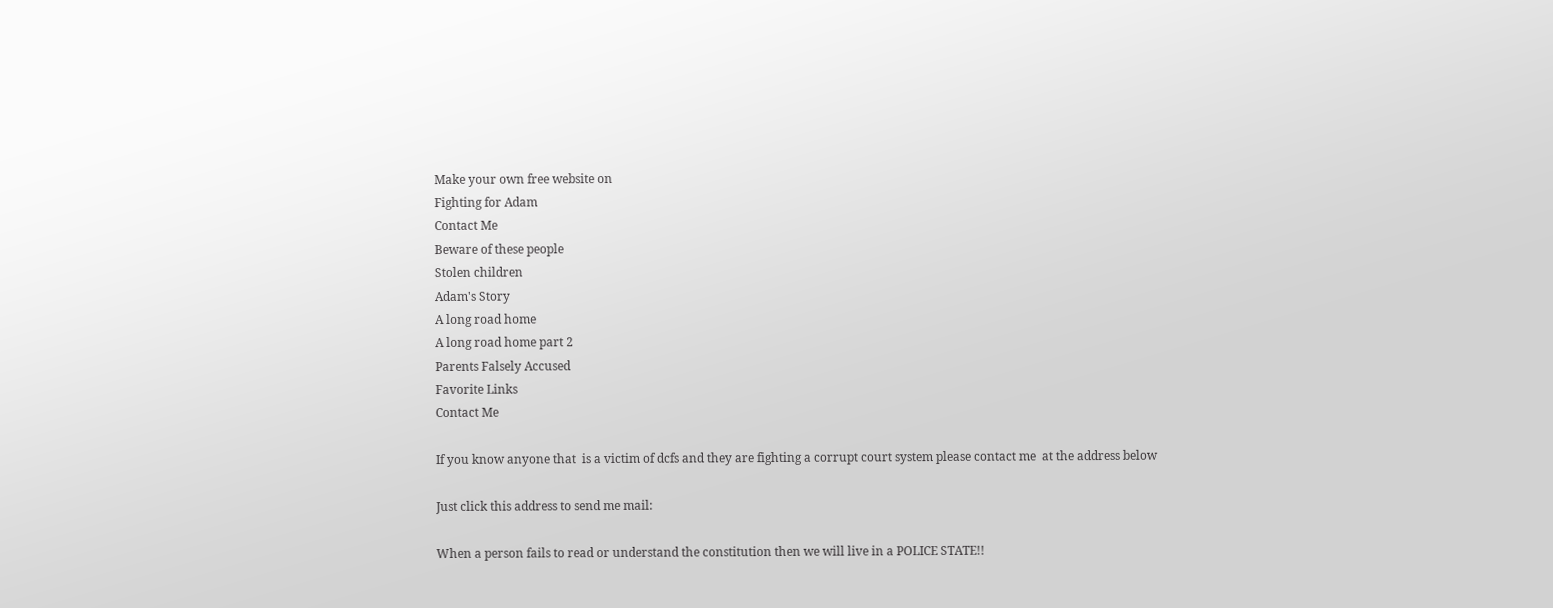Make your own free website on
Fighting for Adam
Contact Me
Beware of these people
Stolen children
Adam's Story
A long road home
A long road home part 2
Parents Falsely Accused
Favorite Links
Contact Me

If you know anyone that  is a victim of dcfs and they are fighting a corrupt court system please contact me  at the address below

Just click this address to send me mail:

When a person fails to read or understand the constitution then we will live in a POLICE STATE!!